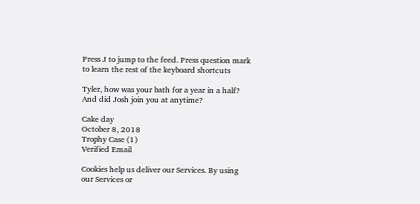Press J to jump to the feed. Press question mark to learn the rest of the keyboard shortcuts

Tyler, how was your bath for a year in a half? And did Josh join you at anytime?

Cake day
October 8, 2018
Trophy Case (1)
Verified Email

Cookies help us deliver our Services. By using our Services or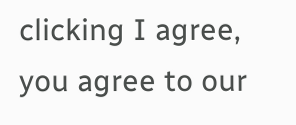clicking I agree, you agree to our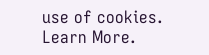use of cookies. Learn More.